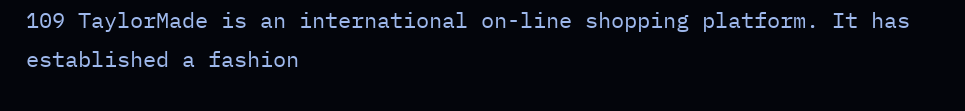109 TaylorMade is an international on-line shopping platform. It has established a fashion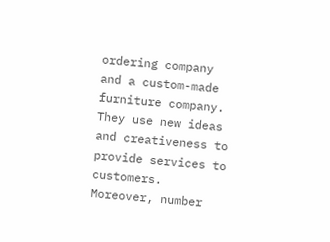ordering company and a custom-made furniture company. They use new ideas and creativeness to provide services to customers. Moreover, number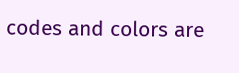codes and colors are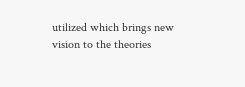utilized which brings new vision to the theories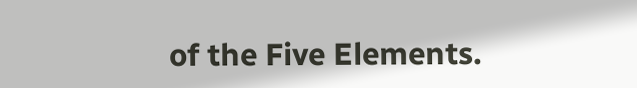of the Five Elements.